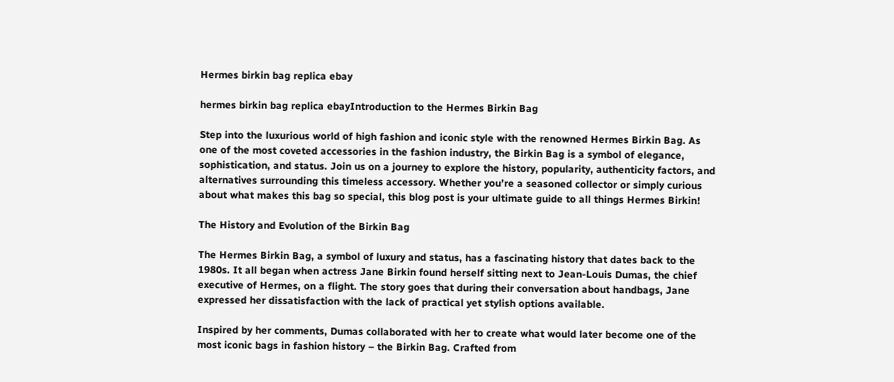Hermes birkin bag replica ebay

hermes birkin bag replica ebayIntroduction to the Hermes Birkin Bag

Step into the luxurious world of high fashion and iconic style with the renowned Hermes Birkin Bag. As one of the most coveted accessories in the fashion industry, the Birkin Bag is a symbol of elegance, sophistication, and status. Join us on a journey to explore the history, popularity, authenticity factors, and alternatives surrounding this timeless accessory. Whether you’re a seasoned collector or simply curious about what makes this bag so special, this blog post is your ultimate guide to all things Hermes Birkin!

The History and Evolution of the Birkin Bag

The Hermes Birkin Bag, a symbol of luxury and status, has a fascinating history that dates back to the 1980s. It all began when actress Jane Birkin found herself sitting next to Jean-Louis Dumas, the chief executive of Hermes, on a flight. The story goes that during their conversation about handbags, Jane expressed her dissatisfaction with the lack of practical yet stylish options available.

Inspired by her comments, Dumas collaborated with her to create what would later become one of the most iconic bags in fashion history – the Birkin Bag. Crafted from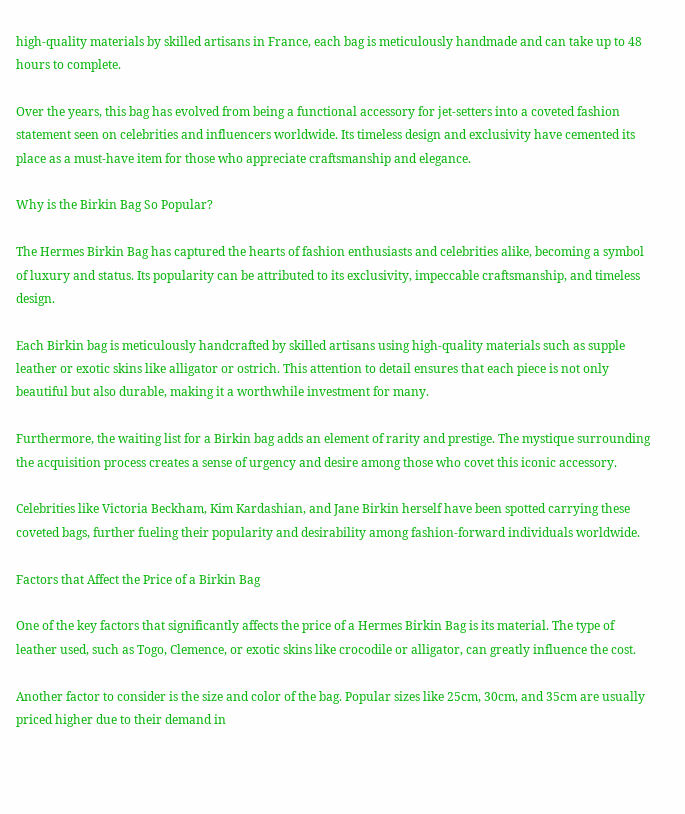high-quality materials by skilled artisans in France, each bag is meticulously handmade and can take up to 48 hours to complete.

Over the years, this bag has evolved from being a functional accessory for jet-setters into a coveted fashion statement seen on celebrities and influencers worldwide. Its timeless design and exclusivity have cemented its place as a must-have item for those who appreciate craftsmanship and elegance.

Why is the Birkin Bag So Popular?

The Hermes Birkin Bag has captured the hearts of fashion enthusiasts and celebrities alike, becoming a symbol of luxury and status. Its popularity can be attributed to its exclusivity, impeccable craftsmanship, and timeless design.

Each Birkin bag is meticulously handcrafted by skilled artisans using high-quality materials such as supple leather or exotic skins like alligator or ostrich. This attention to detail ensures that each piece is not only beautiful but also durable, making it a worthwhile investment for many.

Furthermore, the waiting list for a Birkin bag adds an element of rarity and prestige. The mystique surrounding the acquisition process creates a sense of urgency and desire among those who covet this iconic accessory.

Celebrities like Victoria Beckham, Kim Kardashian, and Jane Birkin herself have been spotted carrying these coveted bags, further fueling their popularity and desirability among fashion-forward individuals worldwide.

Factors that Affect the Price of a Birkin Bag

One of the key factors that significantly affects the price of a Hermes Birkin Bag is its material. The type of leather used, such as Togo, Clemence, or exotic skins like crocodile or alligator, can greatly influence the cost.

Another factor to consider is the size and color of the bag. Popular sizes like 25cm, 30cm, and 35cm are usually priced higher due to their demand in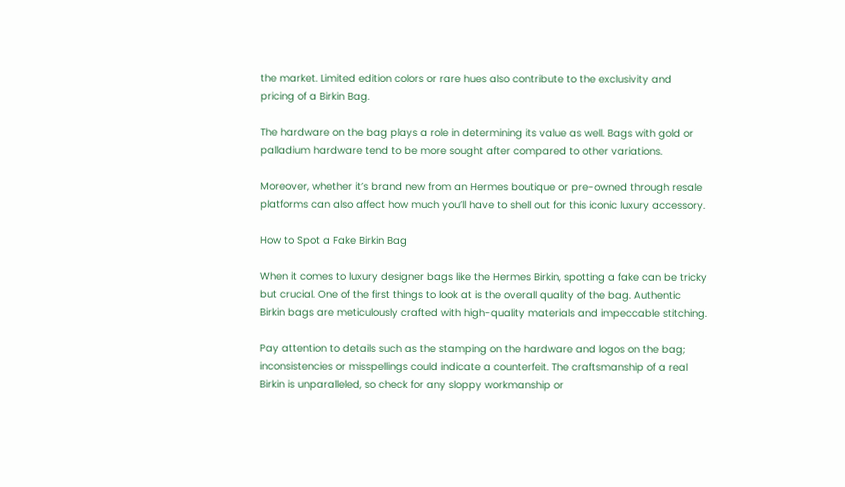the market. Limited edition colors or rare hues also contribute to the exclusivity and pricing of a Birkin Bag.

The hardware on the bag plays a role in determining its value as well. Bags with gold or palladium hardware tend to be more sought after compared to other variations.

Moreover, whether it’s brand new from an Hermes boutique or pre-owned through resale platforms can also affect how much you’ll have to shell out for this iconic luxury accessory.

How to Spot a Fake Birkin Bag

When it comes to luxury designer bags like the Hermes Birkin, spotting a fake can be tricky but crucial. One of the first things to look at is the overall quality of the bag. Authentic Birkin bags are meticulously crafted with high-quality materials and impeccable stitching.

Pay attention to details such as the stamping on the hardware and logos on the bag; inconsistencies or misspellings could indicate a counterfeit. The craftsmanship of a real Birkin is unparalleled, so check for any sloppy workmanship or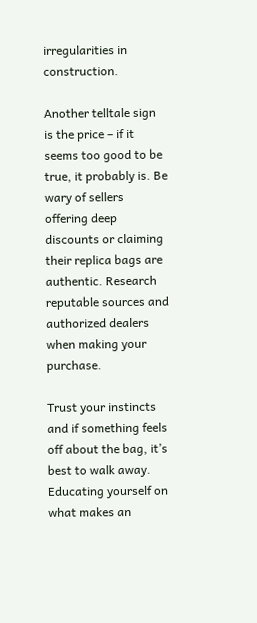irregularities in construction.

Another telltale sign is the price – if it seems too good to be true, it probably is. Be wary of sellers offering deep discounts or claiming their replica bags are authentic. Research reputable sources and authorized dealers when making your purchase.

Trust your instincts and if something feels off about the bag, it’s best to walk away. Educating yourself on what makes an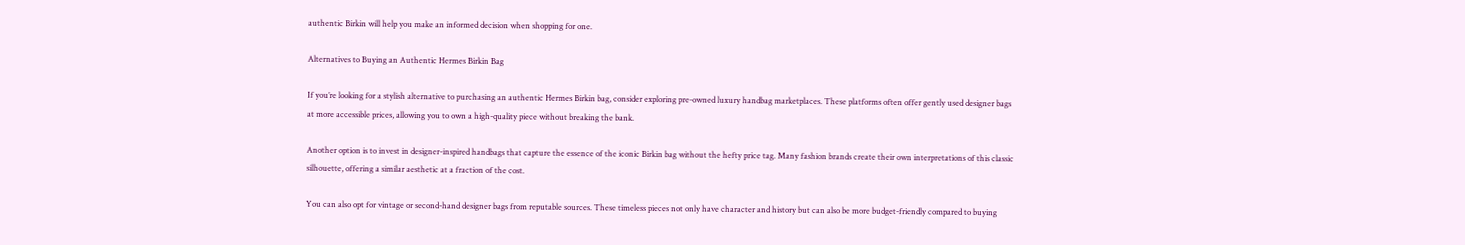authentic Birkin will help you make an informed decision when shopping for one.

Alternatives to Buying an Authentic Hermes Birkin Bag

If you’re looking for a stylish alternative to purchasing an authentic Hermes Birkin bag, consider exploring pre-owned luxury handbag marketplaces. These platforms often offer gently used designer bags at more accessible prices, allowing you to own a high-quality piece without breaking the bank.

Another option is to invest in designer-inspired handbags that capture the essence of the iconic Birkin bag without the hefty price tag. Many fashion brands create their own interpretations of this classic silhouette, offering a similar aesthetic at a fraction of the cost.

You can also opt for vintage or second-hand designer bags from reputable sources. These timeless pieces not only have character and history but can also be more budget-friendly compared to buying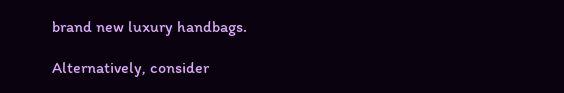brand new luxury handbags.

Alternatively, consider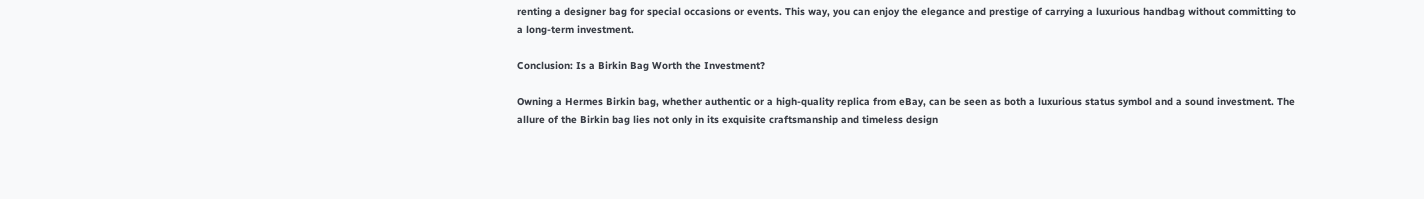renting a designer bag for special occasions or events. This way, you can enjoy the elegance and prestige of carrying a luxurious handbag without committing to a long-term investment.

Conclusion: Is a Birkin Bag Worth the Investment?

Owning a Hermes Birkin bag, whether authentic or a high-quality replica from eBay, can be seen as both a luxurious status symbol and a sound investment. The allure of the Birkin bag lies not only in its exquisite craftsmanship and timeless design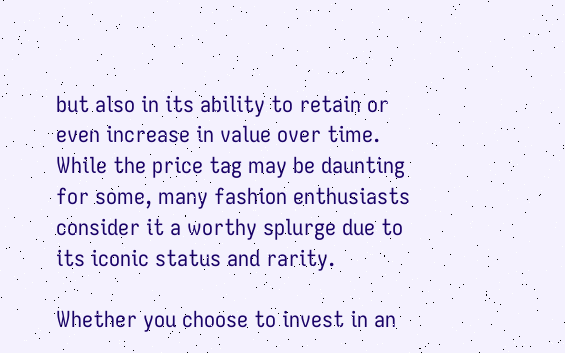but also in its ability to retain or even increase in value over time. While the price tag may be daunting for some, many fashion enthusiasts consider it a worthy splurge due to its iconic status and rarity.

Whether you choose to invest in an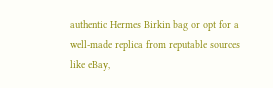authentic Hermes Birkin bag or opt for a well-made replica from reputable sources like eBay,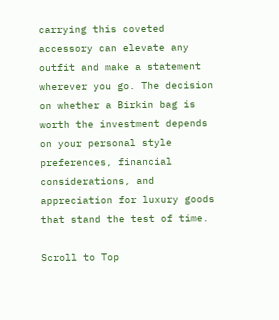carrying this coveted accessory can elevate any outfit and make a statement wherever you go. The decision on whether a Birkin bag is worth the investment depends on your personal style preferences, financial considerations, and appreciation for luxury goods that stand the test of time.

Scroll to Top